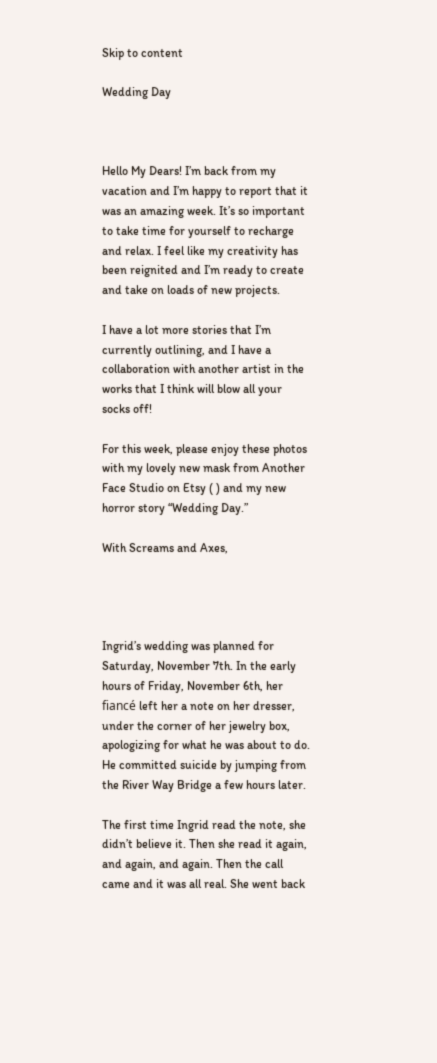Skip to content

Wedding Day



Hello My Dears! I’m back from my vacation and I’m happy to report that it was an amazing week. It’s so important to take time for yourself to recharge and relax. I feel like my creativity has been reignited and I’m ready to create and take on loads of new projects.

I have a lot more stories that I’m currently outlining, and I have a collaboration with another artist in the works that I think will blow all your socks off!

For this week, please enjoy these photos with my lovely new mask from Another Face Studio on Etsy ( ) and my new horror story “Wedding Day.”

With Screams and Axes,




Ingrid’s wedding was planned for Saturday, November 7th. In the early hours of Friday, November 6th, her fiancé left her a note on her dresser, under the corner of her jewelry box, apologizing for what he was about to do. He committed suicide by jumping from the River Way Bridge a few hours later.

The first time Ingrid read the note, she didn’t believe it. Then she read it again, and again, and again. Then the call came and it was all real. She went back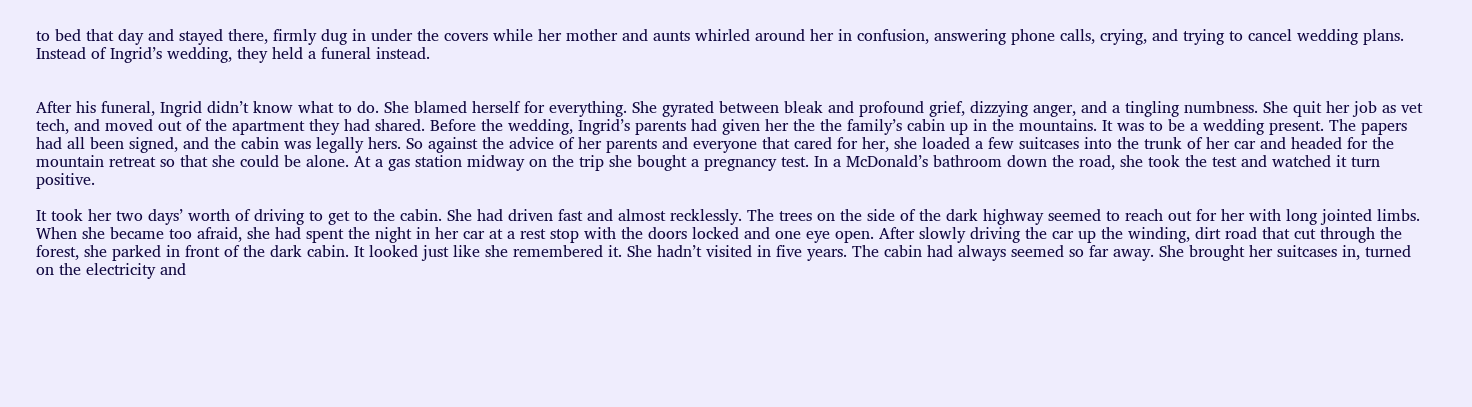to bed that day and stayed there, firmly dug in under the covers while her mother and aunts whirled around her in confusion, answering phone calls, crying, and trying to cancel wedding plans. Instead of Ingrid’s wedding, they held a funeral instead.


After his funeral, Ingrid didn’t know what to do. She blamed herself for everything. She gyrated between bleak and profound grief, dizzying anger, and a tingling numbness. She quit her job as vet tech, and moved out of the apartment they had shared. Before the wedding, Ingrid’s parents had given her the the family’s cabin up in the mountains. It was to be a wedding present. The papers had all been signed, and the cabin was legally hers. So against the advice of her parents and everyone that cared for her, she loaded a few suitcases into the trunk of her car and headed for the mountain retreat so that she could be alone. At a gas station midway on the trip she bought a pregnancy test. In a McDonald’s bathroom down the road, she took the test and watched it turn positive.

It took her two days’ worth of driving to get to the cabin. She had driven fast and almost recklessly. The trees on the side of the dark highway seemed to reach out for her with long jointed limbs. When she became too afraid, she had spent the night in her car at a rest stop with the doors locked and one eye open. After slowly driving the car up the winding, dirt road that cut through the forest, she parked in front of the dark cabin. It looked just like she remembered it. She hadn’t visited in five years. The cabin had always seemed so far away. She brought her suitcases in, turned on the electricity and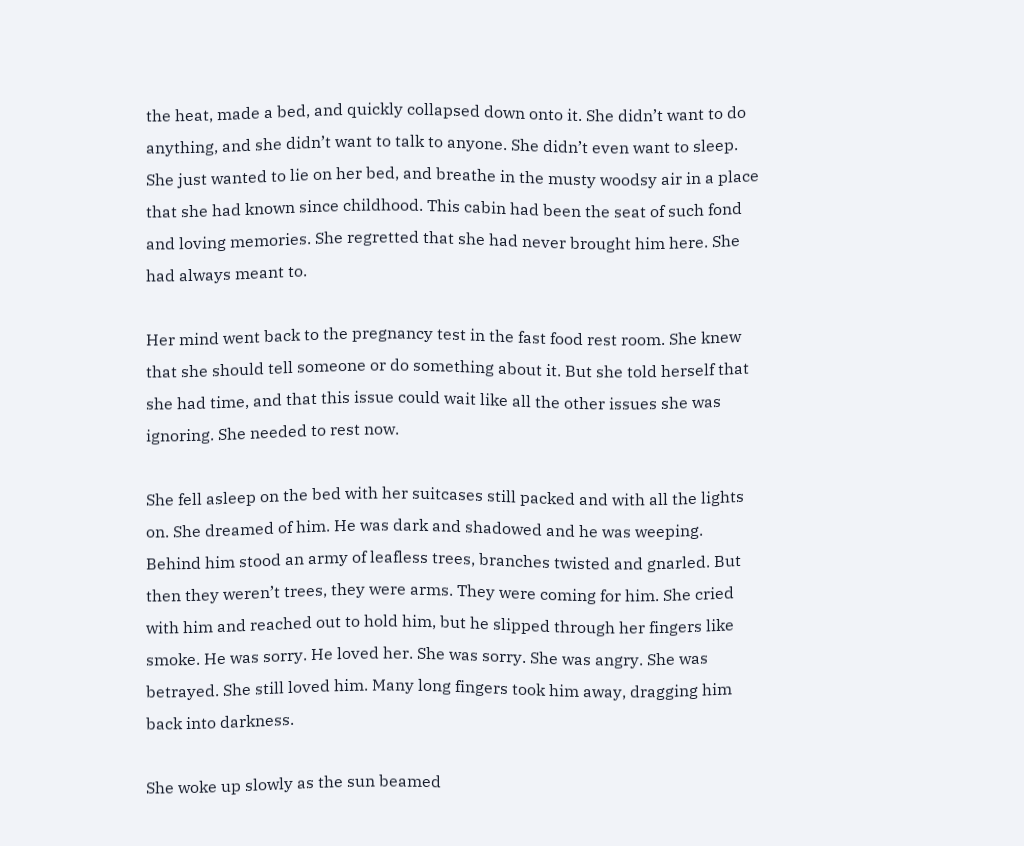the heat, made a bed, and quickly collapsed down onto it. She didn’t want to do anything, and she didn’t want to talk to anyone. She didn’t even want to sleep. She just wanted to lie on her bed, and breathe in the musty woodsy air in a place that she had known since childhood. This cabin had been the seat of such fond and loving memories. She regretted that she had never brought him here. She had always meant to.

Her mind went back to the pregnancy test in the fast food rest room. She knew that she should tell someone or do something about it. But she told herself that she had time, and that this issue could wait like all the other issues she was ignoring. She needed to rest now.

She fell asleep on the bed with her suitcases still packed and with all the lights on. She dreamed of him. He was dark and shadowed and he was weeping. Behind him stood an army of leafless trees, branches twisted and gnarled. But then they weren’t trees, they were arms. They were coming for him. She cried with him and reached out to hold him, but he slipped through her fingers like smoke. He was sorry. He loved her. She was sorry. She was angry. She was betrayed. She still loved him. Many long fingers took him away, dragging him back into darkness.

She woke up slowly as the sun beamed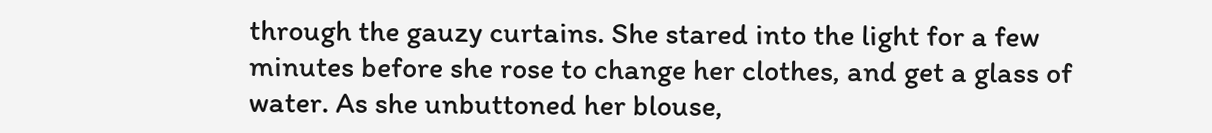through the gauzy curtains. She stared into the light for a few minutes before she rose to change her clothes, and get a glass of water. As she unbuttoned her blouse,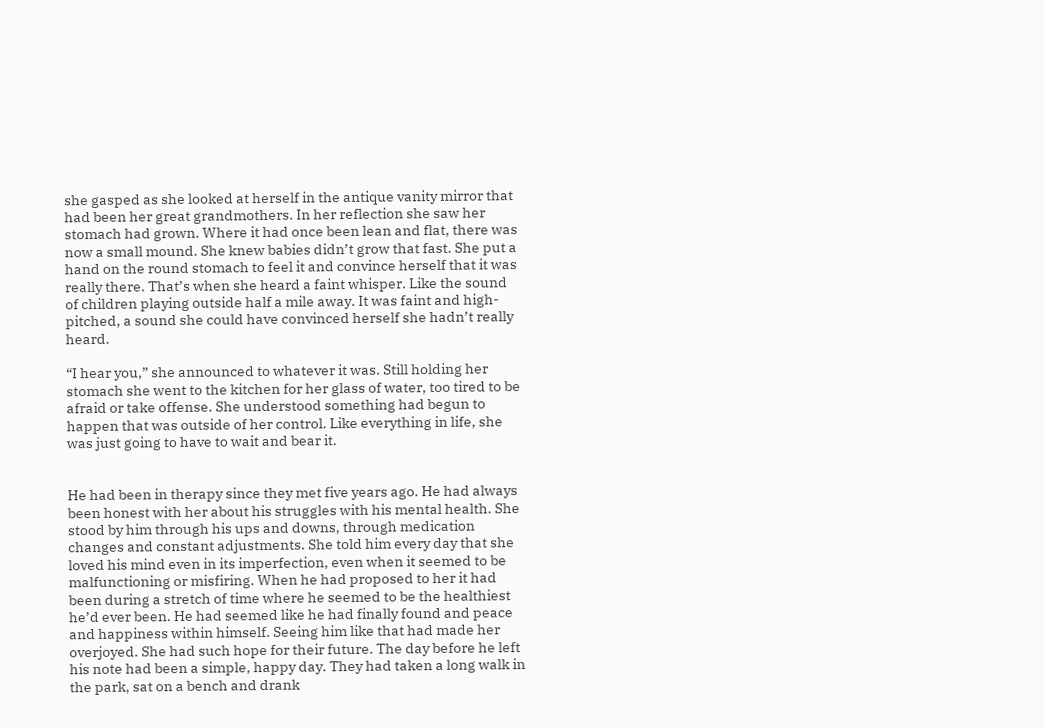she gasped as she looked at herself in the antique vanity mirror that had been her great grandmothers. In her reflection she saw her stomach had grown. Where it had once been lean and flat, there was now a small mound. She knew babies didn’t grow that fast. She put a hand on the round stomach to feel it and convince herself that it was really there. That’s when she heard a faint whisper. Like the sound of children playing outside half a mile away. It was faint and high-pitched, a sound she could have convinced herself she hadn’t really heard.

“I hear you,” she announced to whatever it was. Still holding her stomach she went to the kitchen for her glass of water, too tired to be afraid or take offense. She understood something had begun to happen that was outside of her control. Like everything in life, she was just going to have to wait and bear it.


He had been in therapy since they met five years ago. He had always been honest with her about his struggles with his mental health. She stood by him through his ups and downs, through medication changes and constant adjustments. She told him every day that she loved his mind even in its imperfection, even when it seemed to be malfunctioning or misfiring. When he had proposed to her it had been during a stretch of time where he seemed to be the healthiest he’d ever been. He had seemed like he had finally found and peace and happiness within himself. Seeing him like that had made her overjoyed. She had such hope for their future. The day before he left his note had been a simple, happy day. They had taken a long walk in the park, sat on a bench and drank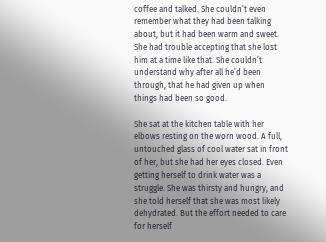coffee and talked. She couldn’t even remember what they had been talking about, but it had been warm and sweet. She had trouble accepting that she lost him at a time like that. She couldn’t understand why after all he’d been through, that he had given up when things had been so good.

She sat at the kitchen table with her elbows resting on the worn wood. A full, untouched glass of cool water sat in front of her, but she had her eyes closed. Even getting herself to drink water was a struggle. She was thirsty and hungry, and she told herself that she was most likely dehydrated. But the effort needed to care for herself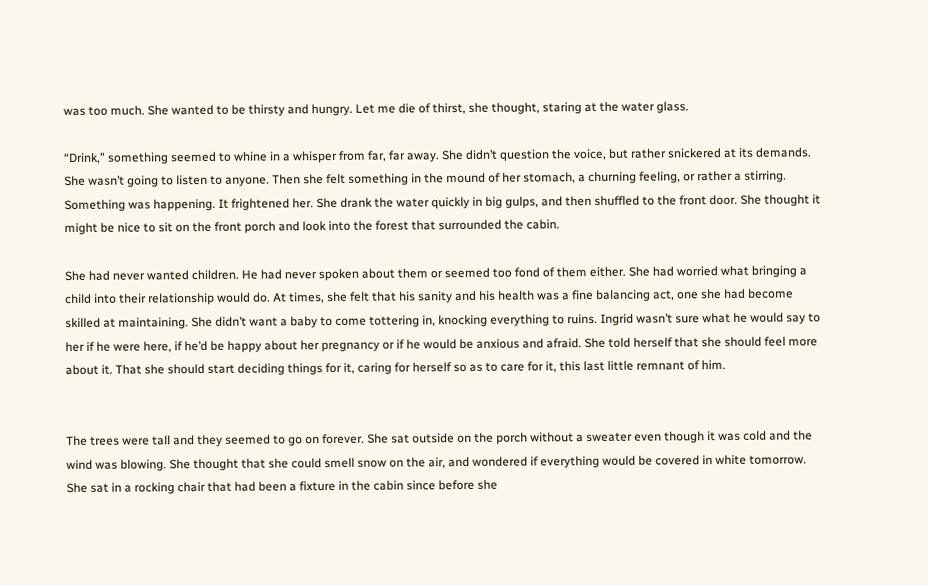was too much. She wanted to be thirsty and hungry. Let me die of thirst, she thought, staring at the water glass.

“Drink,” something seemed to whine in a whisper from far, far away. She didn’t question the voice, but rather snickered at its demands. She wasn’t going to listen to anyone. Then she felt something in the mound of her stomach, a churning feeling, or rather a stirring. Something was happening. It frightened her. She drank the water quickly in big gulps, and then shuffled to the front door. She thought it might be nice to sit on the front porch and look into the forest that surrounded the cabin.

She had never wanted children. He had never spoken about them or seemed too fond of them either. She had worried what bringing a child into their relationship would do. At times, she felt that his sanity and his health was a fine balancing act, one she had become skilled at maintaining. She didn’t want a baby to come tottering in, knocking everything to ruins. Ingrid wasn’t sure what he would say to her if he were here, if he’d be happy about her pregnancy or if he would be anxious and afraid. She told herself that she should feel more about it. That she should start deciding things for it, caring for herself so as to care for it, this last little remnant of him.


The trees were tall and they seemed to go on forever. She sat outside on the porch without a sweater even though it was cold and the wind was blowing. She thought that she could smell snow on the air, and wondered if everything would be covered in white tomorrow. She sat in a rocking chair that had been a fixture in the cabin since before she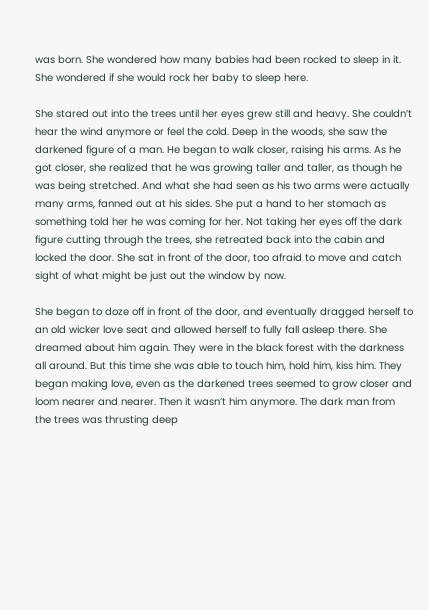was born. She wondered how many babies had been rocked to sleep in it. She wondered if she would rock her baby to sleep here.

She stared out into the trees until her eyes grew still and heavy. She couldn’t hear the wind anymore or feel the cold. Deep in the woods, she saw the darkened figure of a man. He began to walk closer, raising his arms. As he got closer, she realized that he was growing taller and taller, as though he was being stretched. And what she had seen as his two arms were actually many arms, fanned out at his sides. She put a hand to her stomach as something told her he was coming for her. Not taking her eyes off the dark figure cutting through the trees, she retreated back into the cabin and locked the door. She sat in front of the door, too afraid to move and catch sight of what might be just out the window by now.

She began to doze off in front of the door, and eventually dragged herself to an old wicker love seat and allowed herself to fully fall asleep there. She dreamed about him again. They were in the black forest with the darkness all around. But this time she was able to touch him, hold him, kiss him. They began making love, even as the darkened trees seemed to grow closer and loom nearer and nearer. Then it wasn’t him anymore. The dark man from the trees was thrusting deep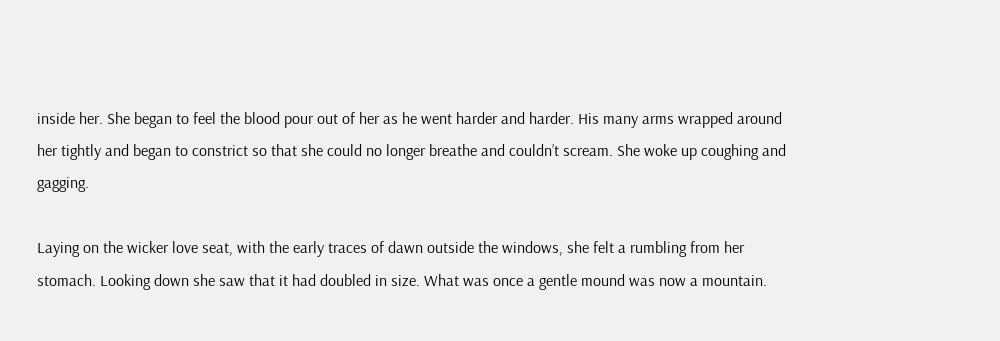inside her. She began to feel the blood pour out of her as he went harder and harder. His many arms wrapped around her tightly and began to constrict so that she could no longer breathe and couldn’t scream. She woke up coughing and gagging.

Laying on the wicker love seat, with the early traces of dawn outside the windows, she felt a rumbling from her stomach. Looking down she saw that it had doubled in size. What was once a gentle mound was now a mountain.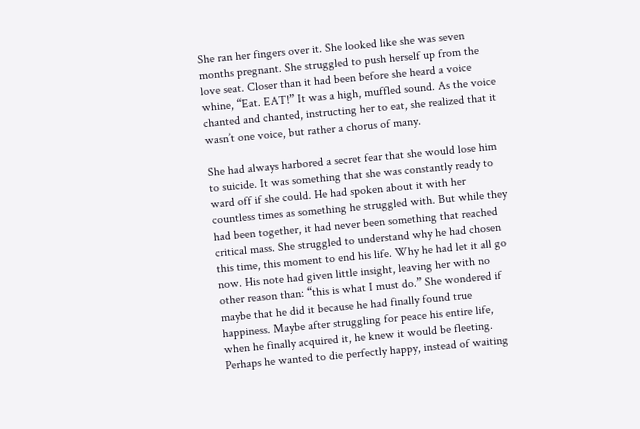She ran her fingers over it. She looked like she was seven months pregnant. She struggled to push herself up from the love seat. Closer than it had been before she heard a voice whine, “Eat. EAT!” It was a high, muffled sound. As the voice chanted and chanted, instructing her to eat, she realized that it wasn’t one voice, but rather a chorus of many.

She had always harbored a secret fear that she would lose him to suicide. It was something that she was constantly ready to ward off if she could. He had spoken about it with her countless times as something he struggled with. But while they had been together, it had never been something that reached critical mass. She struggled to understand why he had chosen this time, this moment to end his life. Why he had let it all go now. His note had given little insight, leaving her with no other reason than: “this is what I must do.” She wondered if maybe that he did it because he had finally found true happiness. Maybe after struggling for peace his entire life, when he finally acquired it, he knew it would be fleeting. Perhaps he wanted to die perfectly happy, instead of waiting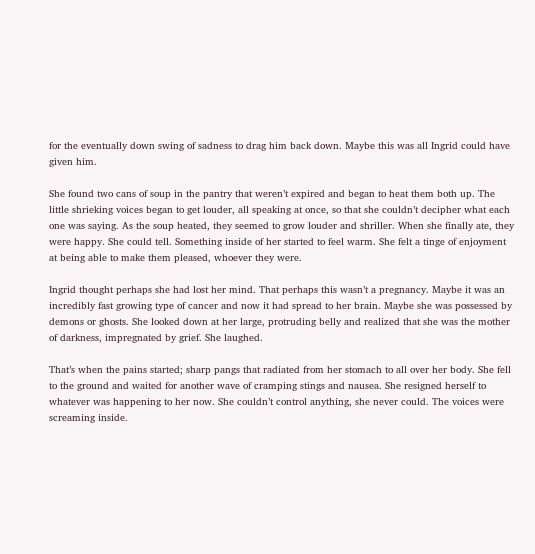for the eventually down swing of sadness to drag him back down. Maybe this was all Ingrid could have given him.

She found two cans of soup in the pantry that weren’t expired and began to heat them both up. The little shrieking voices began to get louder, all speaking at once, so that she couldn’t decipher what each one was saying. As the soup heated, they seemed to grow louder and shriller. When she finally ate, they were happy. She could tell. Something inside of her started to feel warm. She felt a tinge of enjoyment at being able to make them pleased, whoever they were.

Ingrid thought perhaps she had lost her mind. That perhaps this wasn’t a pregnancy. Maybe it was an incredibly fast growing type of cancer and now it had spread to her brain. Maybe she was possessed by demons or ghosts. She looked down at her large, protruding belly and realized that she was the mother of darkness, impregnated by grief. She laughed.

That’s when the pains started; sharp pangs that radiated from her stomach to all over her body. She fell to the ground and waited for another wave of cramping stings and nausea. She resigned herself to whatever was happening to her now. She couldn’t control anything, she never could. The voices were screaming inside.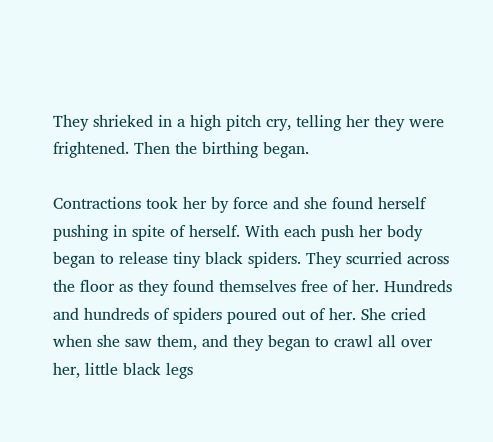They shrieked in a high pitch cry, telling her they were frightened. Then the birthing began.

Contractions took her by force and she found herself pushing in spite of herself. With each push her body began to release tiny black spiders. They scurried across the floor as they found themselves free of her. Hundreds and hundreds of spiders poured out of her. She cried when she saw them, and they began to crawl all over her, little black legs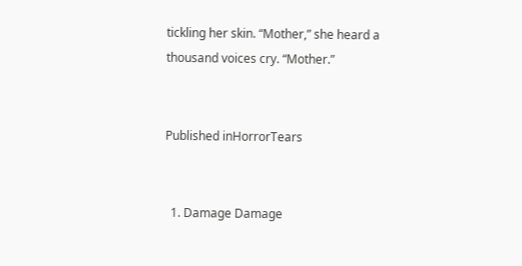tickling her skin. “Mother,” she heard a thousand voices cry. “Mother.”


Published inHorrorTears


  1. Damage Damage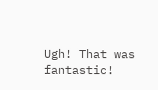Ugh! That was fantastic!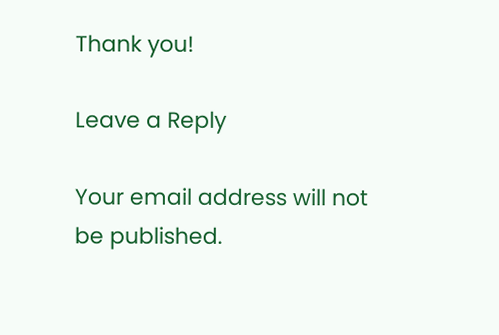Thank you!

Leave a Reply

Your email address will not be published.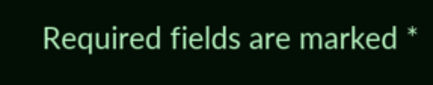Required fields are marked *